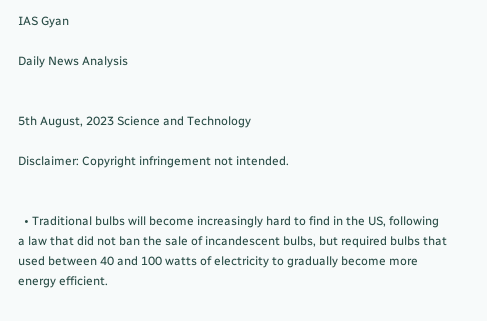IAS Gyan

Daily News Analysis


5th August, 2023 Science and Technology

Disclaimer: Copyright infringement not intended.


  • Traditional bulbs will become increasingly hard to find in the US, following a law that did not ban the sale of incandescent bulbs, but required bulbs that used between 40 and 100 watts of electricity to gradually become more energy efficient.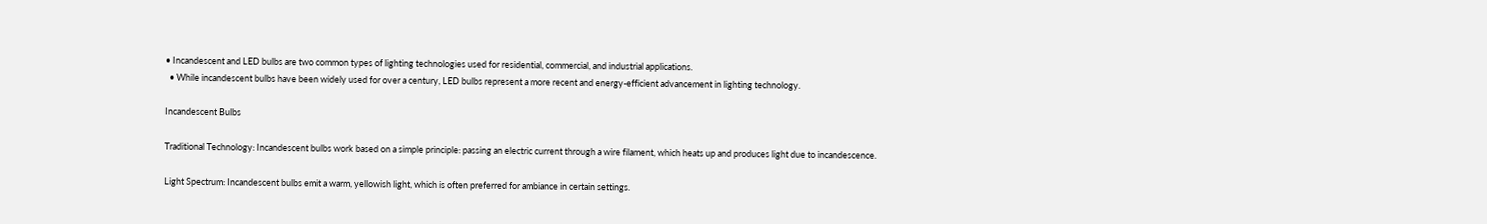• Incandescent and LED bulbs are two common types of lighting technologies used for residential, commercial, and industrial applications.
  • While incandescent bulbs have been widely used for over a century, LED bulbs represent a more recent and energy-efficient advancement in lighting technology.

Incandescent Bulbs

Traditional Technology: Incandescent bulbs work based on a simple principle: passing an electric current through a wire filament, which heats up and produces light due to incandescence.

Light Spectrum: Incandescent bulbs emit a warm, yellowish light, which is often preferred for ambiance in certain settings.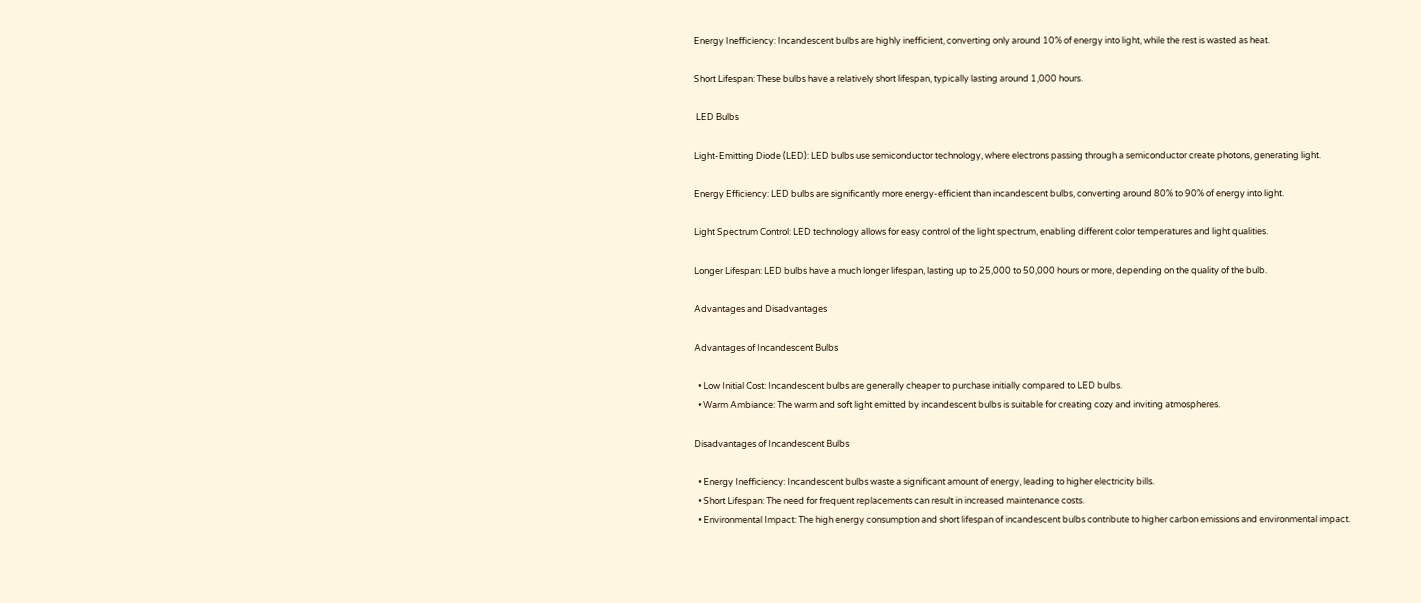Energy Inefficiency: Incandescent bulbs are highly inefficient, converting only around 10% of energy into light, while the rest is wasted as heat.

Short Lifespan: These bulbs have a relatively short lifespan, typically lasting around 1,000 hours.

 LED Bulbs

Light-Emitting Diode (LED): LED bulbs use semiconductor technology, where electrons passing through a semiconductor create photons, generating light.

Energy Efficiency: LED bulbs are significantly more energy-efficient than incandescent bulbs, converting around 80% to 90% of energy into light.

Light Spectrum Control: LED technology allows for easy control of the light spectrum, enabling different color temperatures and light qualities.

Longer Lifespan: LED bulbs have a much longer lifespan, lasting up to 25,000 to 50,000 hours or more, depending on the quality of the bulb.

Advantages and Disadvantages

Advantages of Incandescent Bulbs

  • Low Initial Cost: Incandescent bulbs are generally cheaper to purchase initially compared to LED bulbs.
  • Warm Ambiance: The warm and soft light emitted by incandescent bulbs is suitable for creating cozy and inviting atmospheres.

Disadvantages of Incandescent Bulbs

  • Energy Inefficiency: Incandescent bulbs waste a significant amount of energy, leading to higher electricity bills.
  • Short Lifespan: The need for frequent replacements can result in increased maintenance costs.
  • Environmental Impact: The high energy consumption and short lifespan of incandescent bulbs contribute to higher carbon emissions and environmental impact.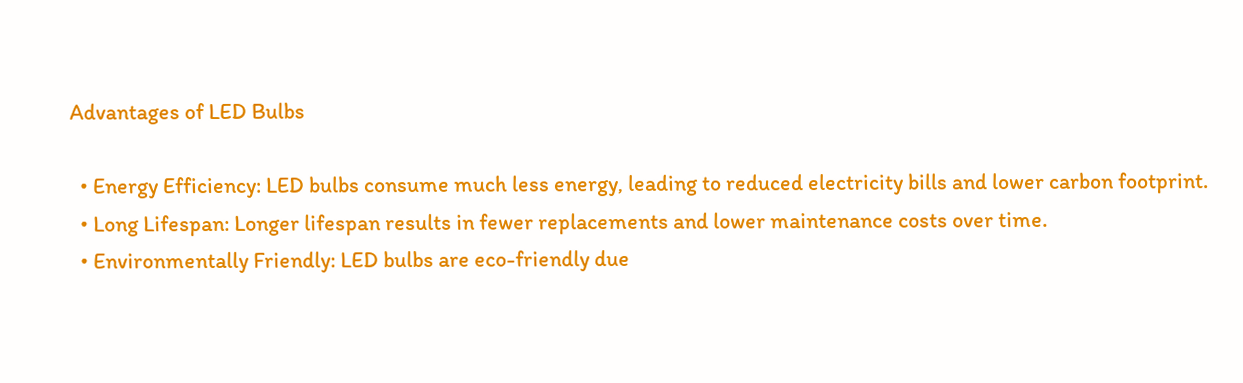Advantages of LED Bulbs

  • Energy Efficiency: LED bulbs consume much less energy, leading to reduced electricity bills and lower carbon footprint.
  • Long Lifespan: Longer lifespan results in fewer replacements and lower maintenance costs over time.
  • Environmentally Friendly: LED bulbs are eco-friendly due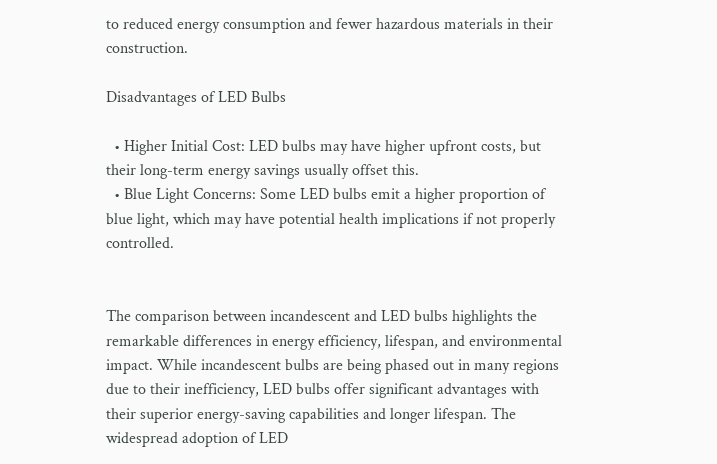to reduced energy consumption and fewer hazardous materials in their construction.

Disadvantages of LED Bulbs

  • Higher Initial Cost: LED bulbs may have higher upfront costs, but their long-term energy savings usually offset this.
  • Blue Light Concerns: Some LED bulbs emit a higher proportion of blue light, which may have potential health implications if not properly controlled.


The comparison between incandescent and LED bulbs highlights the remarkable differences in energy efficiency, lifespan, and environmental impact. While incandescent bulbs are being phased out in many regions due to their inefficiency, LED bulbs offer significant advantages with their superior energy-saving capabilities and longer lifespan. The widespread adoption of LED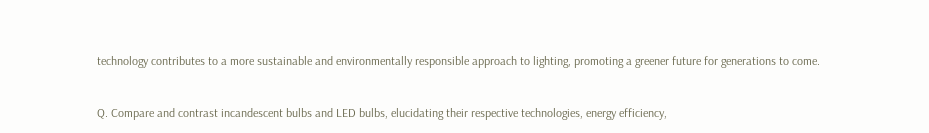technology contributes to a more sustainable and environmentally responsible approach to lighting, promoting a greener future for generations to come.


Q. Compare and contrast incandescent bulbs and LED bulbs, elucidating their respective technologies, energy efficiency,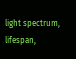light spectrum, lifespan,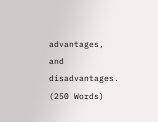advantages, and disadvantages. (250 Words)